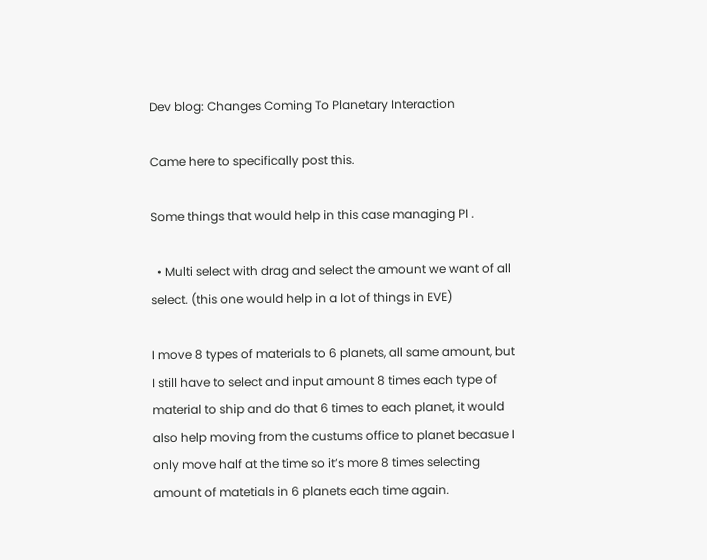Dev blog: Changes Coming To Planetary Interaction

Came here to specifically post this.

Some things that would help in this case managing PI .

  • Multi select with drag and select the amount we want of all select. (this one would help in a lot of things in EVE)

I move 8 types of materials to 6 planets, all same amount, but I still have to select and input amount 8 times each type of material to ship and do that 6 times to each planet, it would also help moving from the custums office to planet becasue I only move half at the time so it’s more 8 times selecting amount of matetials in 6 planets each time again.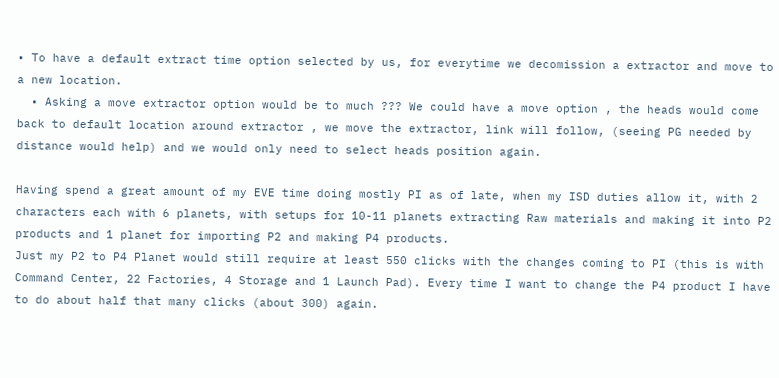• To have a default extract time option selected by us, for everytime we decomission a extractor and move to a new location.
  • Asking a move extractor option would be to much ??? We could have a move option , the heads would come back to default location around extractor , we move the extractor, link will follow, (seeing PG needed by distance would help) and we would only need to select heads position again.

Having spend a great amount of my EVE time doing mostly PI as of late, when my ISD duties allow it, with 2 characters each with 6 planets, with setups for 10-11 planets extracting Raw materials and making it into P2 products and 1 planet for importing P2 and making P4 products.
Just my P2 to P4 Planet would still require at least 550 clicks with the changes coming to PI (this is with Command Center, 22 Factories, 4 Storage and 1 Launch Pad). Every time I want to change the P4 product I have to do about half that many clicks (about 300) again.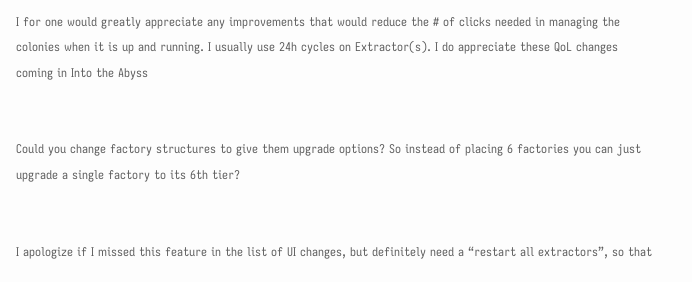I for one would greatly appreciate any improvements that would reduce the # of clicks needed in managing the colonies when it is up and running. I usually use 24h cycles on Extractor(s). I do appreciate these QoL changes coming in Into the Abyss


Could you change factory structures to give them upgrade options? So instead of placing 6 factories you can just upgrade a single factory to its 6th tier?


I apologize if I missed this feature in the list of UI changes, but definitely need a “restart all extractors”, so that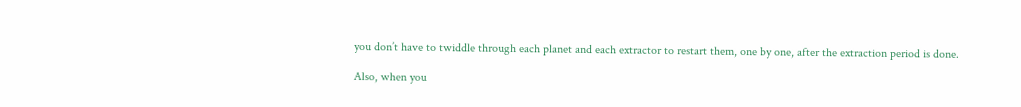you don’t have to twiddle through each planet and each extractor to restart them, one by one, after the extraction period is done.

Also, when you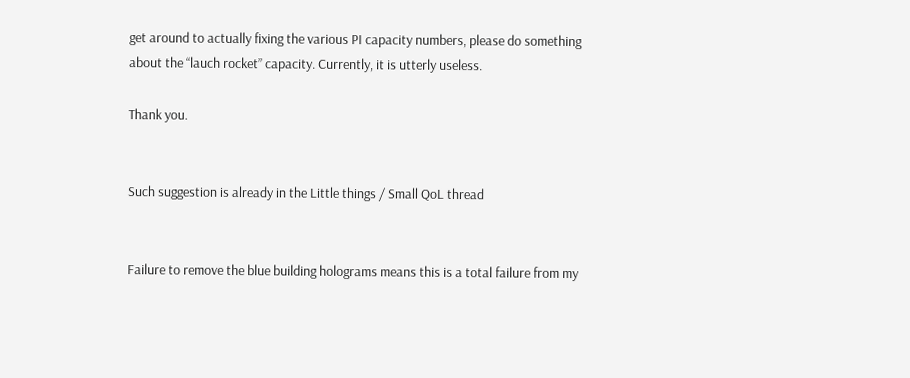get around to actually fixing the various PI capacity numbers, please do something about the “lauch rocket” capacity. Currently, it is utterly useless.

Thank you.


Such suggestion is already in the Little things / Small QoL thread


Failure to remove the blue building holograms means this is a total failure from my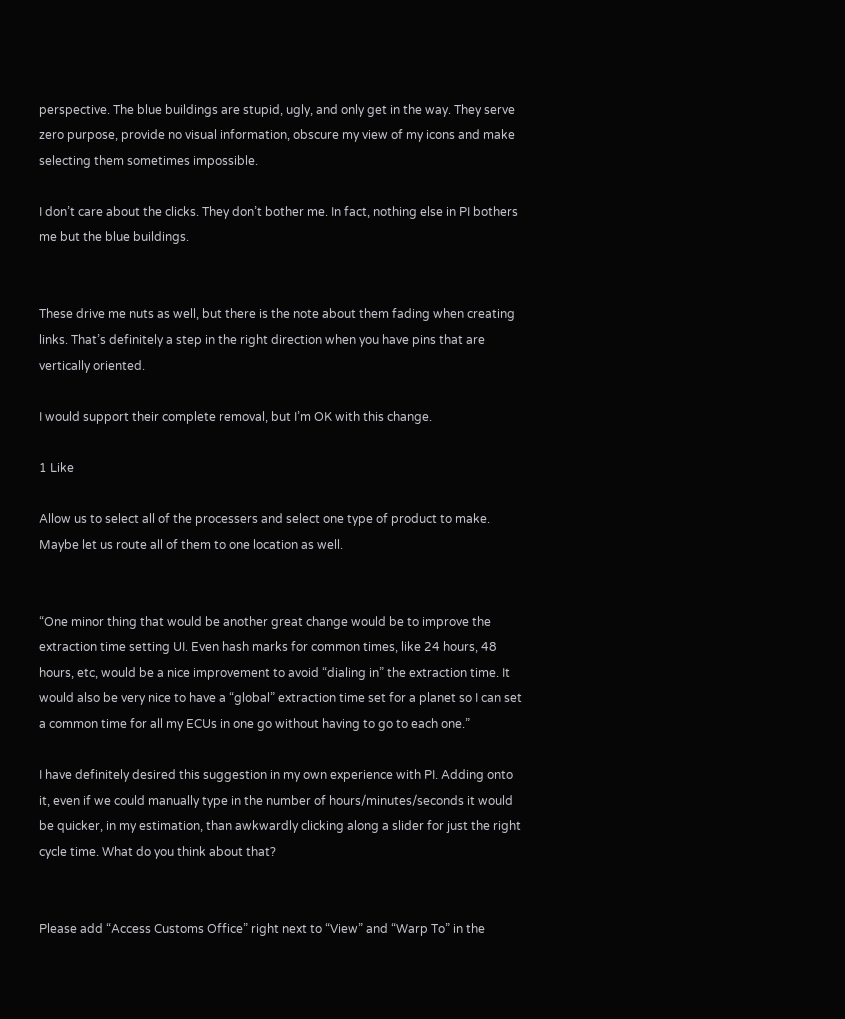perspective. The blue buildings are stupid, ugly, and only get in the way. They serve zero purpose, provide no visual information, obscure my view of my icons and make selecting them sometimes impossible.

I don’t care about the clicks. They don’t bother me. In fact, nothing else in PI bothers me but the blue buildings.


These drive me nuts as well, but there is the note about them fading when creating links. That’s definitely a step in the right direction when you have pins that are vertically oriented.

I would support their complete removal, but I’m OK with this change.

1 Like

Allow us to select all of the processers and select one type of product to make. Maybe let us route all of them to one location as well.


“One minor thing that would be another great change would be to improve the extraction time setting UI. Even hash marks for common times, like 24 hours, 48 hours, etc, would be a nice improvement to avoid “dialing in” the extraction time. It would also be very nice to have a “global” extraction time set for a planet so I can set a common time for all my ECUs in one go without having to go to each one.”

I have definitely desired this suggestion in my own experience with PI. Adding onto it, even if we could manually type in the number of hours/minutes/seconds it would be quicker, in my estimation, than awkwardly clicking along a slider for just the right cycle time. What do you think about that?


Please add “Access Customs Office” right next to “View” and “Warp To” in the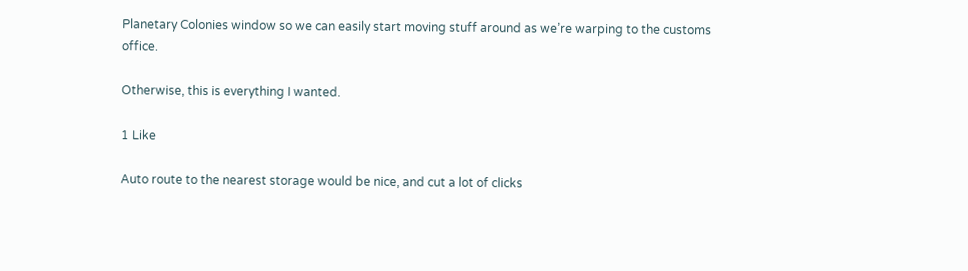Planetary Colonies window so we can easily start moving stuff around as we’re warping to the customs office.

Otherwise, this is everything I wanted.

1 Like

Auto route to the nearest storage would be nice, and cut a lot of clicks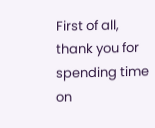First of all, thank you for spending time on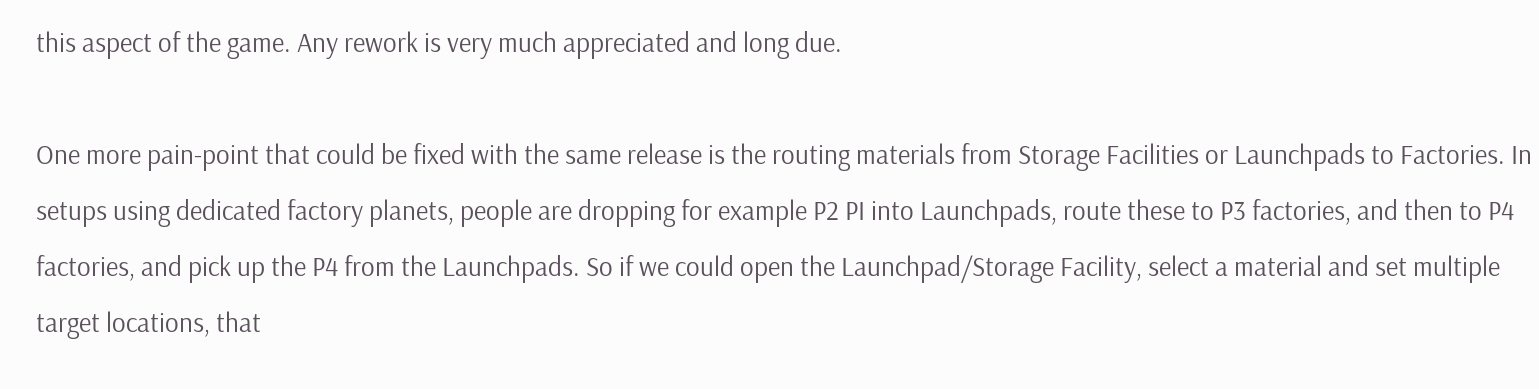this aspect of the game. Any rework is very much appreciated and long due.

One more pain-point that could be fixed with the same release is the routing materials from Storage Facilities or Launchpads to Factories. In setups using dedicated factory planets, people are dropping for example P2 PI into Launchpads, route these to P3 factories, and then to P4 factories, and pick up the P4 from the Launchpads. So if we could open the Launchpad/Storage Facility, select a material and set multiple target locations, that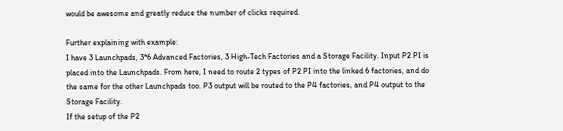would be awesome and greatly reduce the number of clicks required.

Further explaining with example:
I have 3 Launchpads, 3*6 Advanced Factories, 3 High-Tech Factories and a Storage Facility. Input P2 PI is placed into the Launchpads. From here, I need to route 2 types of P2 PI into the linked 6 factories, and do the same for the other Launchpads too. P3 output will be routed to the P4 factories, and P4 output to the Storage Facility.
If the setup of the P2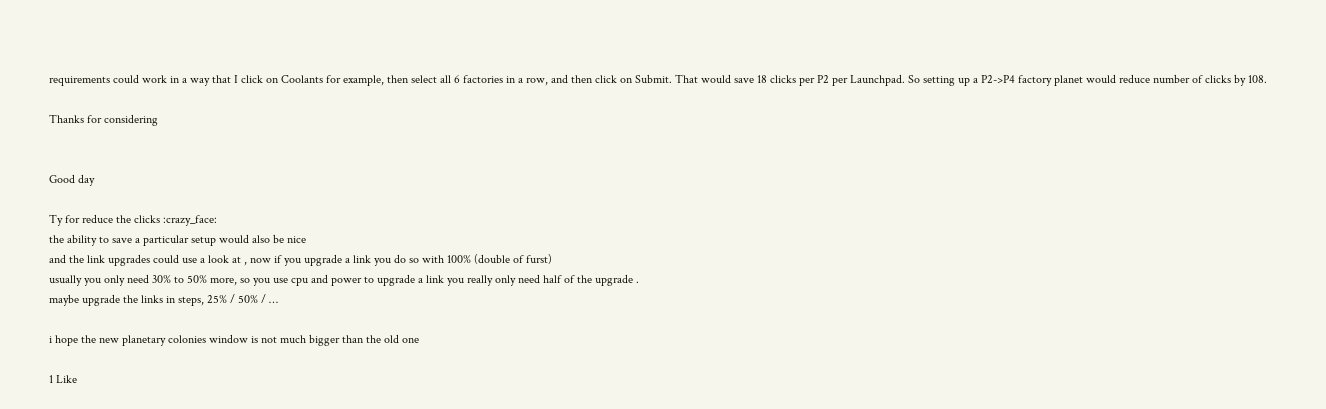requirements could work in a way that I click on Coolants for example, then select all 6 factories in a row, and then click on Submit. That would save 18 clicks per P2 per Launchpad. So setting up a P2->P4 factory planet would reduce number of clicks by 108.

Thanks for considering


Good day

Ty for reduce the clicks :crazy_face:
the ability to save a particular setup would also be nice
and the link upgrades could use a look at , now if you upgrade a link you do so with 100% (double of furst)
usually you only need 30% to 50% more, so you use cpu and power to upgrade a link you really only need half of the upgrade .
maybe upgrade the links in steps, 25% / 50% / …

i hope the new planetary colonies window is not much bigger than the old one

1 Like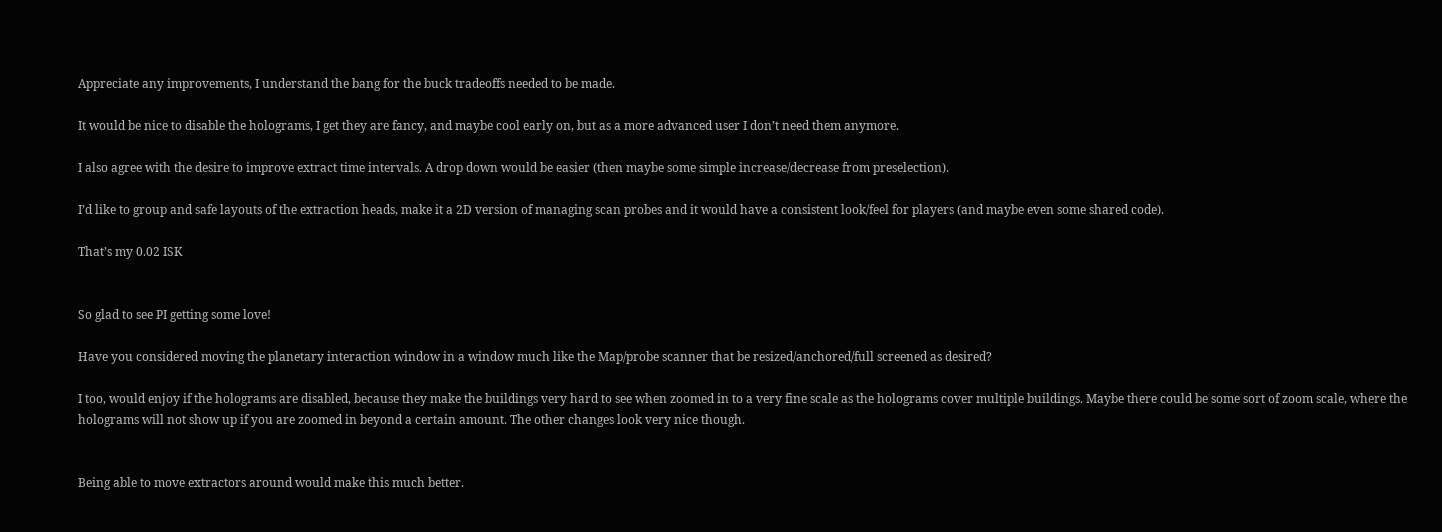Appreciate any improvements, I understand the bang for the buck tradeoffs needed to be made.

It would be nice to disable the holograms, I get they are fancy, and maybe cool early on, but as a more advanced user I don’t need them anymore.

I also agree with the desire to improve extract time intervals. A drop down would be easier (then maybe some simple increase/decrease from preselection).

I’d like to group and safe layouts of the extraction heads, make it a 2D version of managing scan probes and it would have a consistent look/feel for players (and maybe even some shared code).

That’s my 0.02 ISK


So glad to see PI getting some love!

Have you considered moving the planetary interaction window in a window much like the Map/probe scanner that be resized/anchored/full screened as desired?

I too, would enjoy if the holograms are disabled, because they make the buildings very hard to see when zoomed in to a very fine scale as the holograms cover multiple buildings. Maybe there could be some sort of zoom scale, where the holograms will not show up if you are zoomed in beyond a certain amount. The other changes look very nice though.


Being able to move extractors around would make this much better.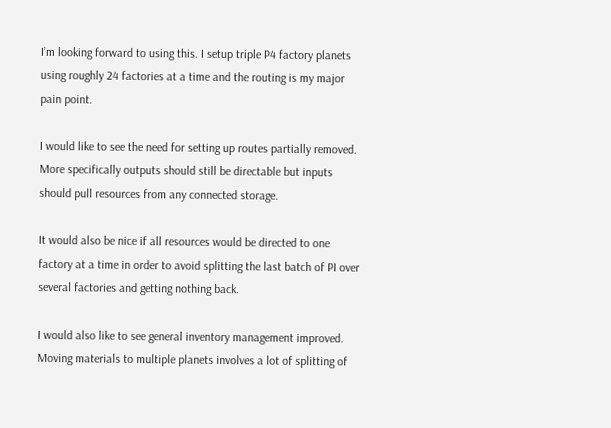I’m looking forward to using this. I setup triple P4 factory planets using roughly 24 factories at a time and the routing is my major pain point.

I would like to see the need for setting up routes partially removed. More specifically outputs should still be directable but inputs should pull resources from any connected storage.

It would also be nice if all resources would be directed to one factory at a time in order to avoid splitting the last batch of PI over several factories and getting nothing back.

I would also like to see general inventory management improved. Moving materials to multiple planets involves a lot of splitting of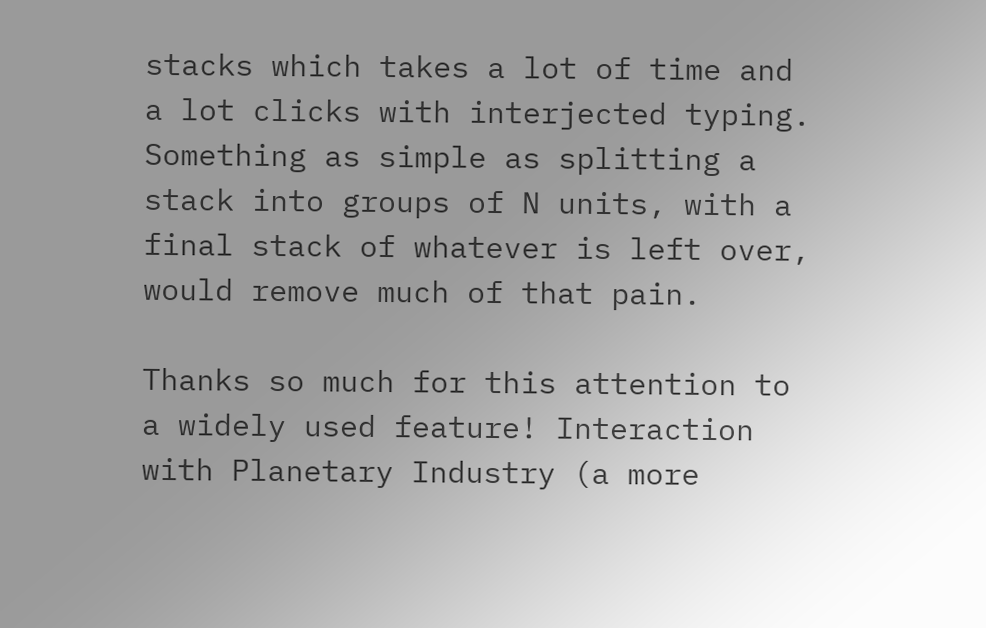stacks which takes a lot of time and a lot clicks with interjected typing. Something as simple as splitting a stack into groups of N units, with a final stack of whatever is left over, would remove much of that pain.

Thanks so much for this attention to a widely used feature! Interaction with Planetary Industry (a more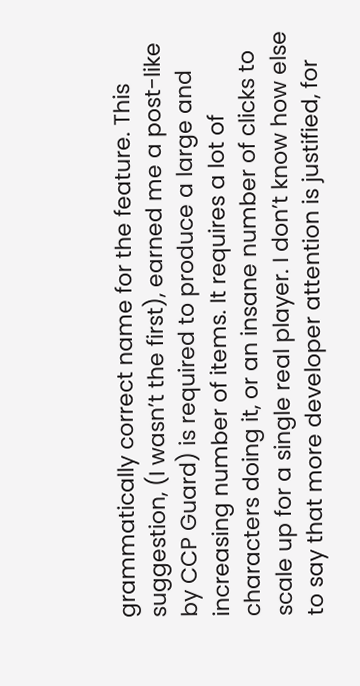grammatically correct name for the feature. This suggestion, (I wasn’t the first), earned me a post-like by CCP Guard) is required to produce a large and increasing number of items. It requires a lot of characters doing it, or an insane number of clicks to scale up for a single real player. I don’t know how else to say that more developer attention is justified, for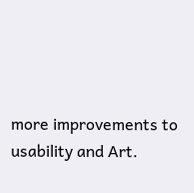more improvements to usability and Art.